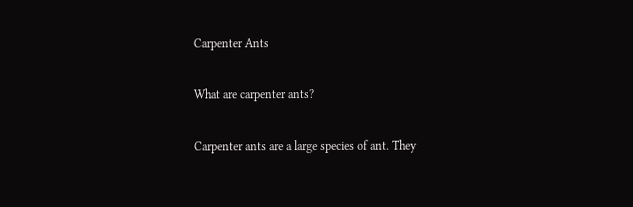Carpenter Ants

What are carpenter ants?

Carpenter ants are a large species of ant. They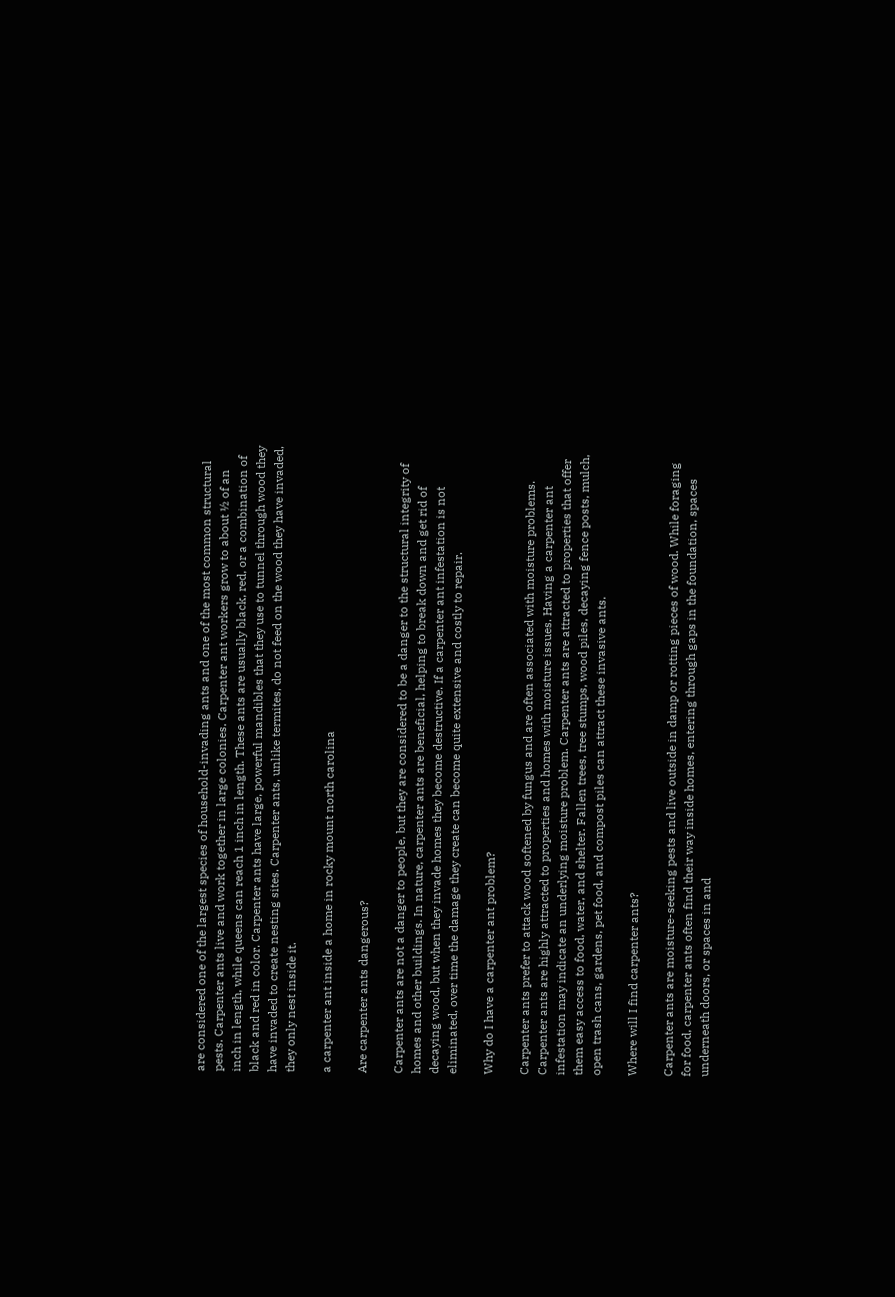are considered one of the largest species of household-invading ants and one of the most common structural pests. Carpenter ants live and work together in large colonies. Carpenter ant workers grow to about ½ of an inch in length, while queens can reach 1 inch in length. These ants are usually black, red, or a combination of black and red in color. Carpenter ants have large, powerful mandibles that they use to tunnel through wood they have invaded to create nesting sites. Carpenter ants, unlike termites, do not feed on the wood they have invaded, they only nest inside it.

a carpenter ant inside a home in rocky mount north carolina

Are carpenter ants dangerous?

Carpenter ants are not a danger to people, but they are considered to be a danger to the structural integrity of homes and other buildings. In nature, carpenter ants are beneficial, helping to break down and get rid of decaying wood, but when they invade homes they become destructive. If a carpenter ant infestation is not eliminated, over time the damage they create can become quite extensive and costly to repair.

Why do I have a carpenter ant problem?

Carpenter ants prefer to attack wood softened by fungus and are often associated with moisture problems. Carpenter ants are highly attracted to properties and homes with moisture issues. Having a carpenter ant infestation may indicate an underlying moisture problem. Carpenter ants are attracted to properties that offer them easy access to food, water, and shelter. Fallen trees, tree stumps, wood piles, decaying fence posts, mulch, open trash cans, gardens, pet food, and compost piles can attract these invasive ants.

Where will I find carpenter ants?

Carpenter ants are moisture-seeking pests and live outside in damp or rotting pieces of wood. While foraging for food, carpenter ants often find their way inside homes, entering through gaps in the foundation, spaces underneath doors, or spaces in and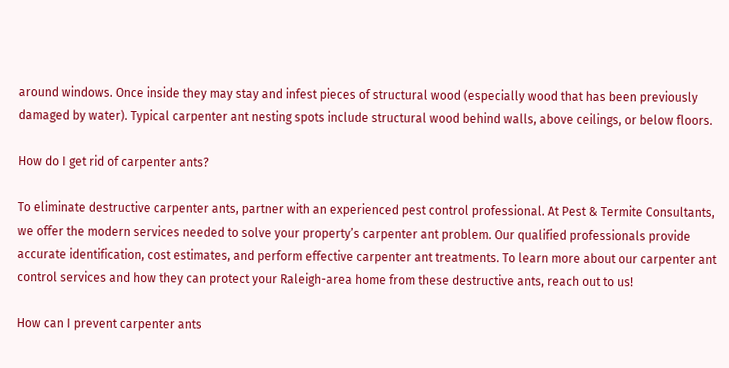around windows. Once inside they may stay and infest pieces of structural wood (especially wood that has been previously damaged by water). Typical carpenter ant nesting spots include structural wood behind walls, above ceilings, or below floors.

How do I get rid of carpenter ants?

To eliminate destructive carpenter ants, partner with an experienced pest control professional. At Pest & Termite Consultants, we offer the modern services needed to solve your property’s carpenter ant problem. Our qualified professionals provide accurate identification, cost estimates, and perform effective carpenter ant treatments. To learn more about our carpenter ant control services and how they can protect your Raleigh-area home from these destructive ants, reach out to us!

How can I prevent carpenter ants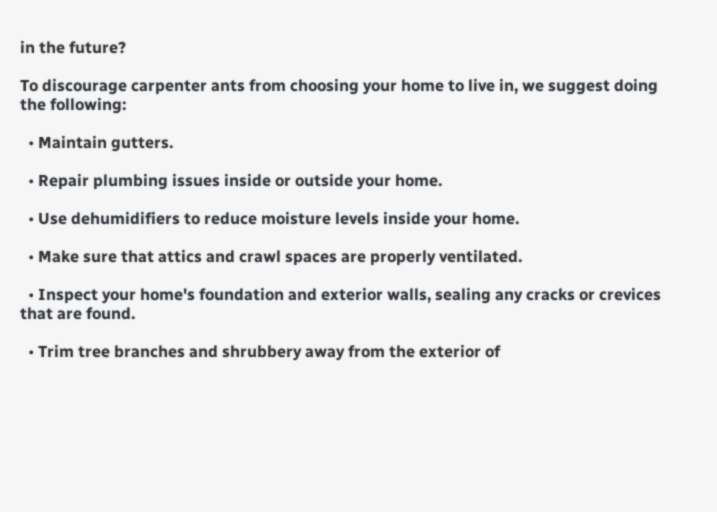in the future?

To discourage carpenter ants from choosing your home to live in, we suggest doing the following:

  • Maintain gutters.

  • Repair plumbing issues inside or outside your home.

  • Use dehumidifiers to reduce moisture levels inside your home.

  • Make sure that attics and crawl spaces are properly ventilated.

  • Inspect your home's foundation and exterior walls, sealing any cracks or crevices that are found.

  • Trim tree branches and shrubbery away from the exterior of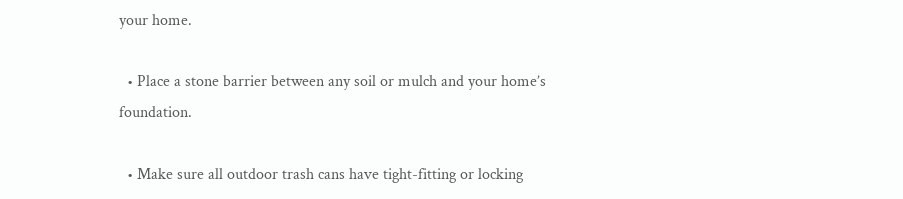your home.

  • Place a stone barrier between any soil or mulch and your home’s foundation.

  • Make sure all outdoor trash cans have tight-fitting or locking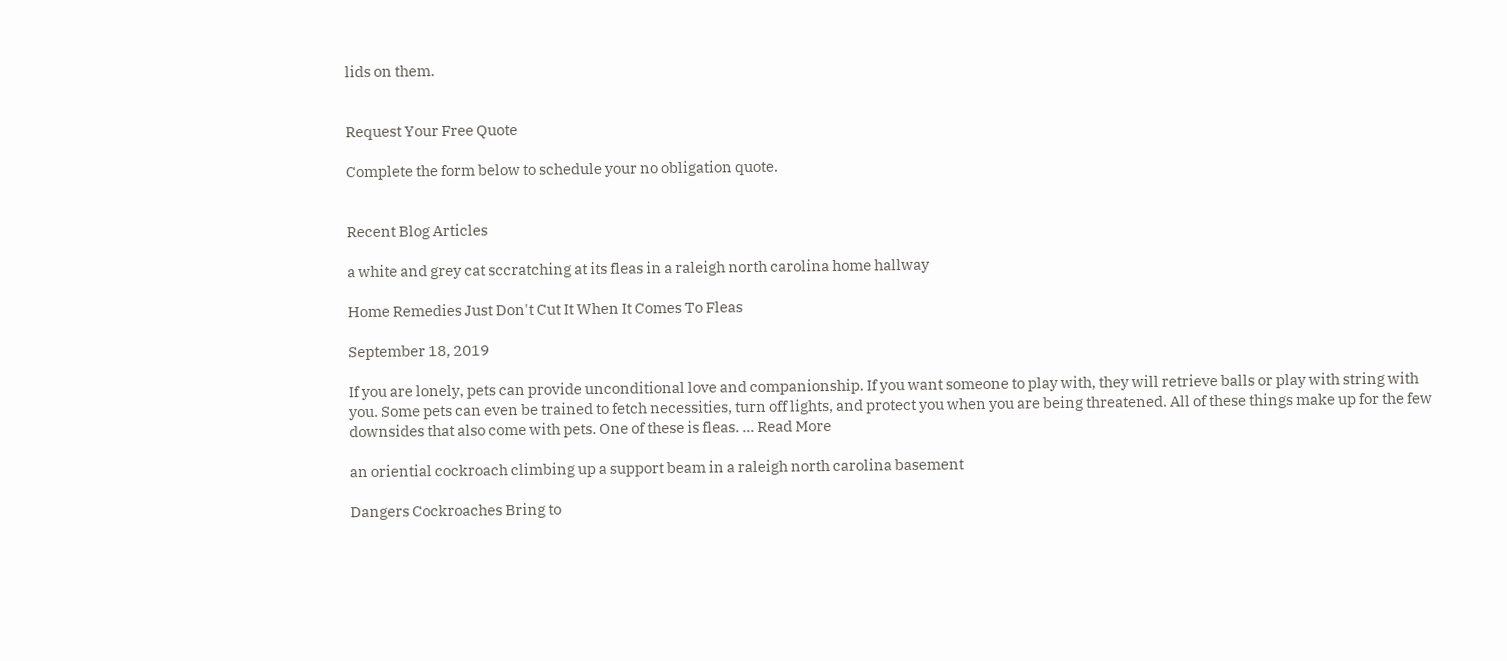lids on them.


Request Your Free Quote

Complete the form below to schedule your no obligation quote.


Recent Blog Articles

a white and grey cat sccratching at its fleas in a raleigh north carolina home hallway

Home Remedies Just Don't Cut It When It Comes To Fleas

September 18, 2019

If you are lonely, pets can provide unconditional love and companionship. If you want someone to play with, they will retrieve balls or play with string with you. Some pets can even be trained to fetch necessities, turn off lights, and protect you when you are being threatened. All of these things make up for the few downsides that also come with pets. One of these is fleas. ... Read More

an oriential cockroach climbing up a support beam in a raleigh north carolina basement

Dangers Cockroaches Bring to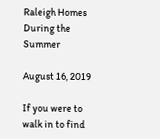Raleigh Homes During the Summer

August 16, 2019

If you were to walk in to find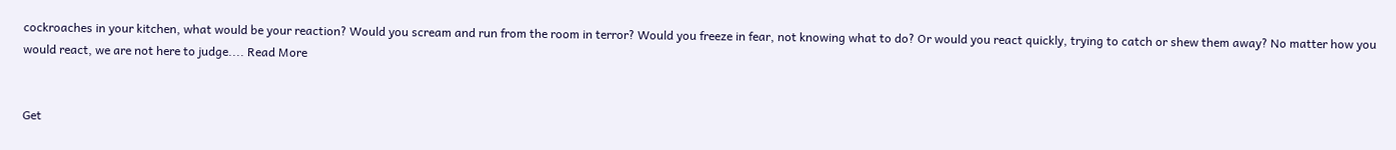cockroaches in your kitchen, what would be your reaction? Would you scream and run from the room in terror? Would you freeze in fear, not knowing what to do? Or would you react quickly, trying to catch or shew them away? No matter how you would react, we are not here to judge.... Read More


Get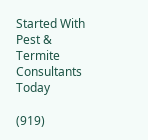Started With Pest & Termite Consultants Today

(919)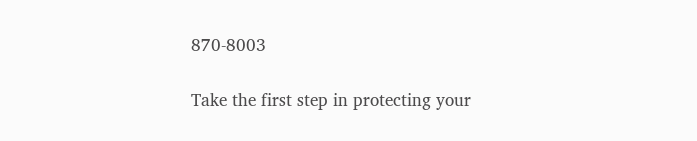870-8003

Take the first step in protecting your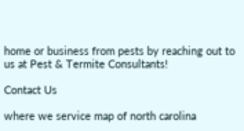home or business from pests by reaching out to us at Pest & Termite Consultants!

Contact Us

where we service map of north carolina